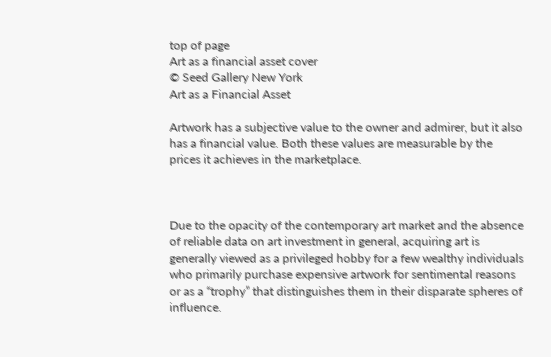top of page
Art as a financial asset cover
© Seed Gallery New York
Art as a Financial Asset

Artwork has a subjective value to the owner and admirer, but it also has a financial value. Both these values are measurable by the prices it achieves in the marketplace.



Due to the opacity of the contemporary art market and the absence of reliable data on art investment in general, acquiring art is generally viewed as a privileged hobby for a few wealthy individuals who primarily purchase expensive artwork for sentimental reasons or as a “trophy” that distinguishes them in their disparate spheres of influence.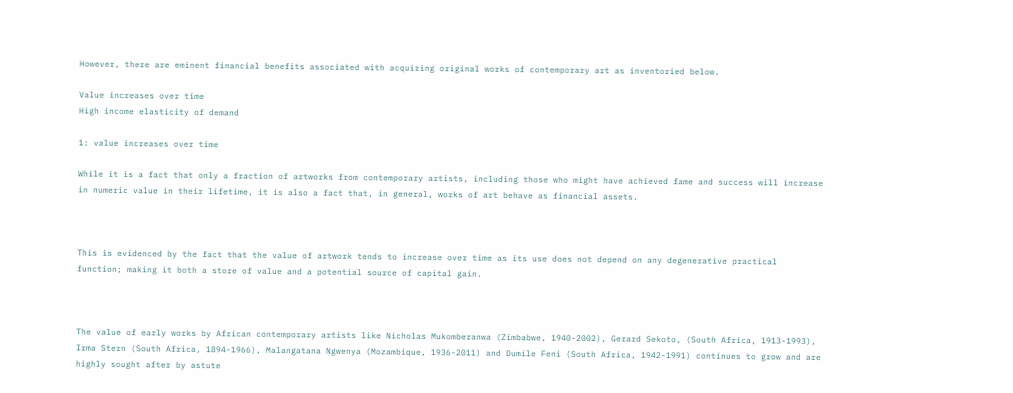However, there are eminent financial benefits associated with acquiring original works of contemporary art as inventoried below.

Value increases over time
High income elasticity of demand

1: value increases over time

While it is a fact that only a fraction of artworks from contemporary artists, including those who might have achieved fame and success will increase in numeric value in their lifetime, it is also a fact that, in general, works of art behave as financial assets.



This is evidenced by the fact that the value of artwork tends to increase over time as its use does not depend on any degenerative practical function; making it both a store of value and a potential source of capital gain.



The value of early works by African contemporary artists like Nicholas Mukomberanwa (Zimbabwe, 1940-2002), Gerard Sekoto, (South Africa, 1913-1993), Irma Stern (South Africa, 1894-1966), Malangatana Ngwenya (Mozambique, 1936-2011) and Dumile Feni (South Africa, 1942-1991) continues to grow and are highly sought after by astute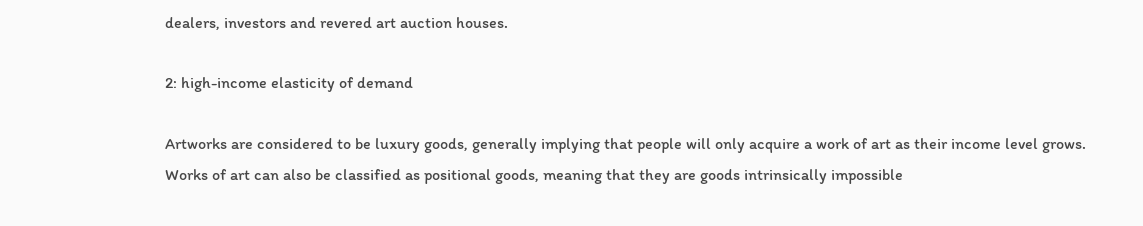dealers, investors and revered art auction houses.

2: high-income elasticity of demand

Artworks are considered to be luxury goods, generally implying that people will only acquire a work of art as their income level grows. Works of art can also be classified as positional goods, meaning that they are goods intrinsically impossible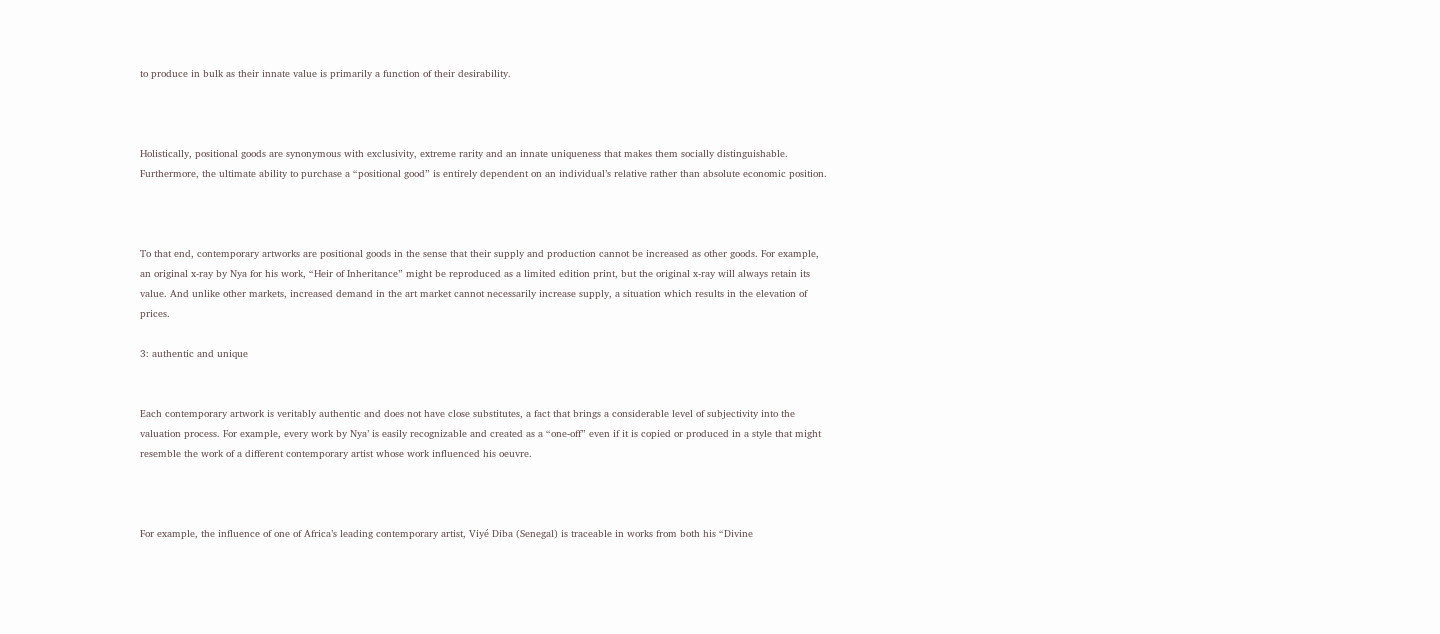to produce in bulk as their innate value is primarily a function of their desirability.



Holistically, positional goods are synonymous with exclusivity, extreme rarity and an innate uniqueness that makes them socially distinguishable. Furthermore, the ultimate ability to purchase a “positional good” is entirely dependent on an individual’s relative rather than absolute economic position.



To that end, contemporary artworks are positional goods in the sense that their supply and production cannot be increased as other goods. For example, an original x-ray by Nya for his work, “Heir of Inheritance” might be reproduced as a limited edition print, but the original x-ray will always retain its value. And unlike other markets, increased demand in the art market cannot necessarily increase supply, a situation which results in the elevation of prices.

3: authentic and unique


Each contemporary artwork is veritably authentic and does not have close substitutes, a fact that brings a considerable level of subjectivity into the valuation process. For example, every work by Nya’ is easily recognizable and created as a “one-off” even if it is copied or produced in a style that might resemble the work of a different contemporary artist whose work influenced his oeuvre.



For example, the influence of one of Africa’s leading contemporary artist, Viyé Diba (Senegal) is traceable in works from both his “Divine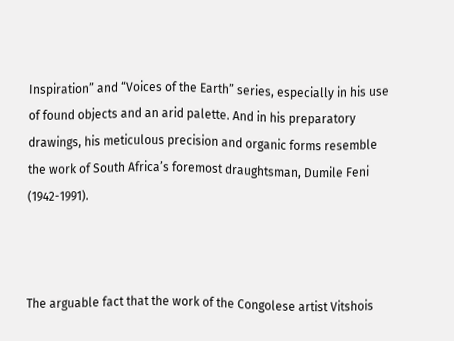Inspiration” and “Voices of the Earth” series, especially in his use of found objects and an arid palette. And in his preparatory drawings, his meticulous precision and organic forms resemble the work of South Africa’s foremost draughtsman, Dumile Feni (1942-1991).



The arguable fact that the work of the Congolese artist Vitshois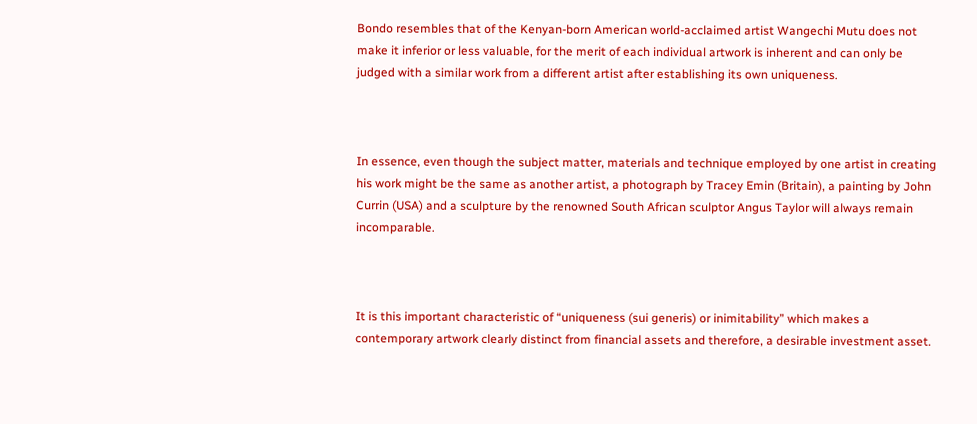Bondo resembles that of the Kenyan-born American world-acclaimed artist Wangechi Mutu does not make it inferior or less valuable, for the merit of each individual artwork is inherent and can only be judged with a similar work from a different artist after establishing its own uniqueness.



In essence, even though the subject matter, materials and technique employed by one artist in creating his work might be the same as another artist, a photograph by Tracey Emin (Britain), a painting by John Currin (USA) and a sculpture by the renowned South African sculptor Angus Taylor will always remain incomparable.



It is this important characteristic of “uniqueness (sui generis) or inimitability” which makes a contemporary artwork clearly distinct from financial assets and therefore, a desirable investment asset.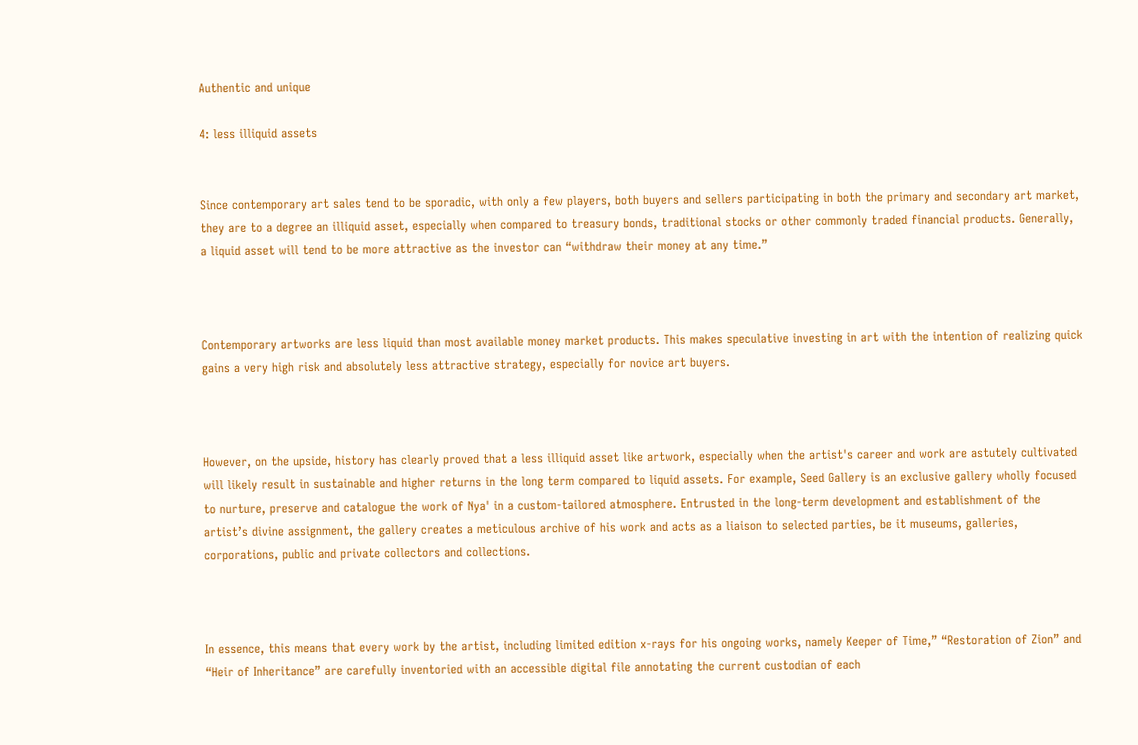Authentic and unique

4: less illiquid assets


Since contemporary art sales tend to be sporadic, with only a few players, both buyers and sellers participating in both the primary and secondary art market, they are to a degree an illiquid asset, especially when compared to treasury bonds, traditional stocks or other commonly traded financial products. Generally, a liquid asset will tend to be more attractive as the investor can “withdraw their money at any time.”



Contemporary artworks are less liquid than most available money market products. This makes speculative investing in art with the intention of realizing quick gains a very high risk and absolutely less attractive strategy, especially for novice art buyers.



However, on the upside, history has clearly proved that a less illiquid asset like artwork, especially when the artist's career and work are astutely cultivated will likely result in sustainable and higher returns in the long term compared to liquid assets. For example, Seed Gallery is an exclusive gallery wholly focused to nurture, preserve and catalogue the work of Nya' in a custom-tailored atmosphere. Entrusted in the long-term development and establishment of the artist’s divine assignment, the gallery creates a meticulous archive of his work and acts as a liaison to selected parties, be it museums, galleries, corporations, public and private collectors and collections.



In essence, this means that every work by the artist, including limited edition x-rays for his ongoing works, namely Keeper of Time,” “Restoration of Zion” and “Heir of Inheritance” are carefully inventoried with an accessible digital file annotating the current custodian of each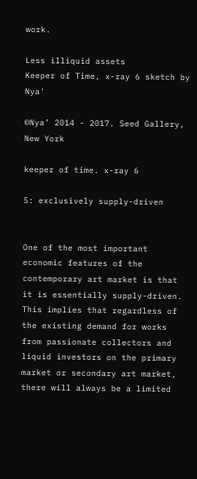work.

Less illiquid assets
Keeper of Time, x-ray 6 sketch by Nya'

©Nya’ 2014 - 2017. Seed Gallery, New York

keeper of time. x-ray 6

5: exclusively supply-driven


One of the most important economic features of the contemporary art market is that it is essentially supply-driven. This implies that regardless of the existing demand for works from passionate collectors and liquid investors on the primary market or secondary art market, there will always be a limited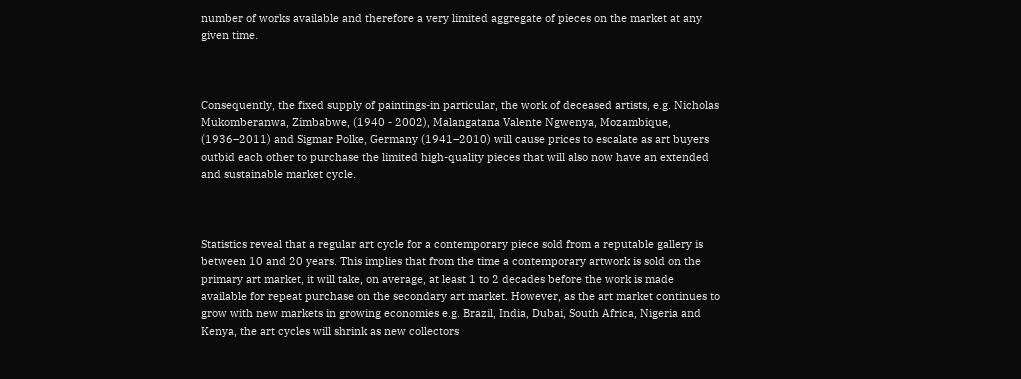number of works available and therefore a very limited aggregate of pieces on the market at any given time.



Consequently, the fixed supply of paintings-in particular, the work of deceased artists, e.g. Nicholas Mukomberanwa, Zimbabwe, (1940 - 2002), Malangatana Valente Ngwenya, Mozambique, (1936–2011) and Sigmar Polke, Germany (1941–2010) will cause prices to escalate as art buyers outbid each other to purchase the limited high-quality pieces that will also now have an extended and sustainable market cycle.



Statistics reveal that a regular art cycle for a contemporary piece sold from a reputable gallery is between 10 and 20 years. This implies that from the time a contemporary artwork is sold on the primary art market, it will take, on average, at least 1 to 2 decades before the work is made available for repeat purchase on the secondary art market. However, as the art market continues to grow with new markets in growing economies e.g. Brazil, India, Dubai, South Africa, Nigeria and Kenya, the art cycles will shrink as new collectors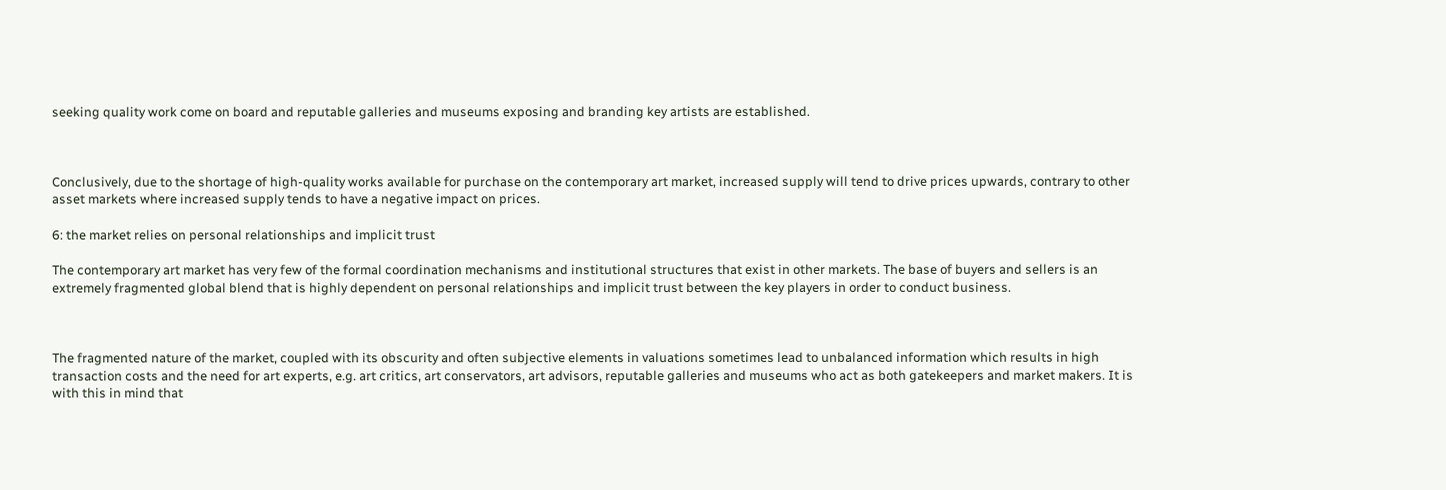seeking quality work come on board and reputable galleries and museums exposing and branding key artists are established.



Conclusively, due to the shortage of high-quality works available for purchase on the contemporary art market, increased supply will tend to drive prices upwards, contrary to other asset markets where increased supply tends to have a negative impact on prices.

6: the market relies on personal relationships and implicit trust

The contemporary art market has very few of the formal coordination mechanisms and institutional structures that exist in other markets. The base of buyers and sellers is an extremely fragmented global blend that is highly dependent on personal relationships and implicit trust between the key players in order to conduct business.



The fragmented nature of the market, coupled with its obscurity and often subjective elements in valuations sometimes lead to unbalanced information which results in high transaction costs and the need for art experts, e.g. art critics, art conservators, art advisors, reputable galleries and museums who act as both gatekeepers and market makers. It is with this in mind that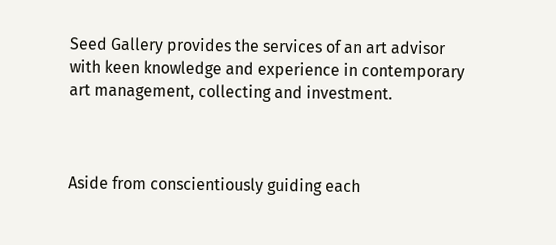Seed Gallery provides the services of an art advisor with keen knowledge and experience in contemporary art management, collecting and investment.



Aside from conscientiously guiding each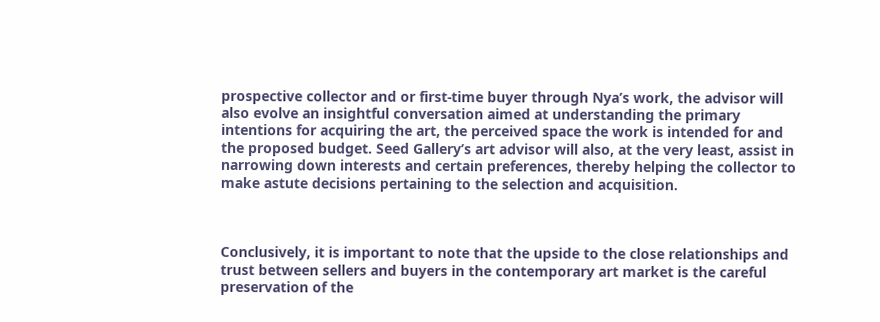prospective collector and or first-time buyer through Nya’s work, the advisor will also evolve an insightful conversation aimed at understanding the primary intentions for acquiring the art, the perceived space the work is intended for and the proposed budget. Seed Gallery’s art advisor will also, at the very least, assist in narrowing down interests and certain preferences, thereby helping the collector to make astute decisions pertaining to the selection and acquisition.



Conclusively, it is important to note that the upside to the close relationships and trust between sellers and buyers in the contemporary art market is the careful preservation of the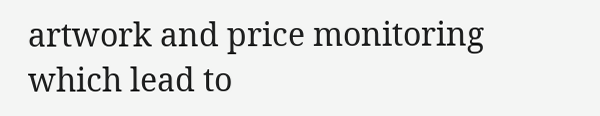artwork and price monitoring which lead to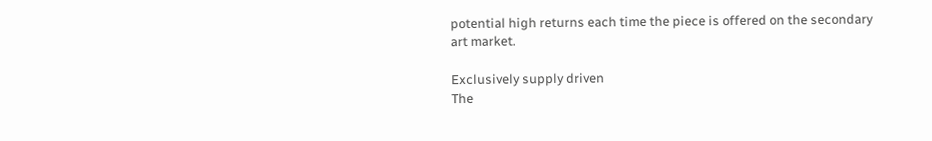potential high returns each time the piece is offered on the secondary art market.

Exclusively supply driven
The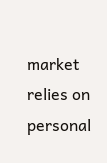market relies on personal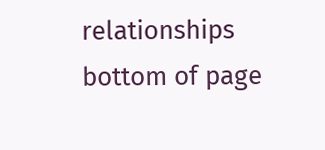relationships
bottom of page